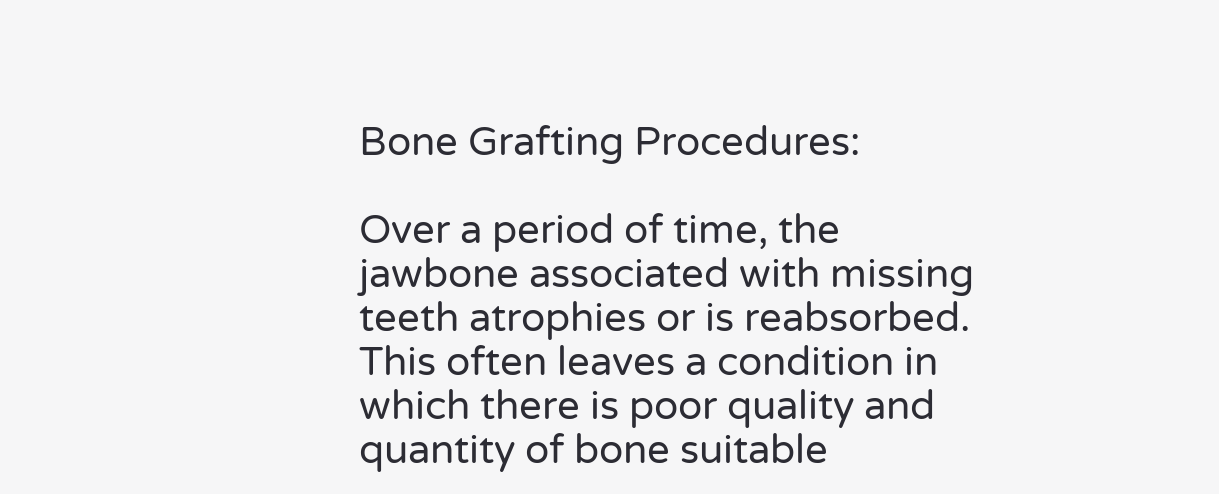Bone Grafting Procedures:

Over a period of time, the jawbone associated with missing teeth atrophies or is reabsorbed.  This often leaves a condition in which there is poor quality and quantity of bone suitable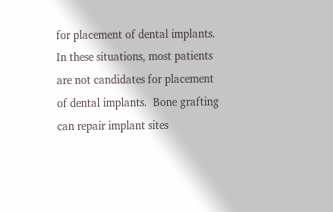for placement of dental implants.  In these situations, most patients are not candidates for placement of dental implants.  Bone grafting can repair implant sites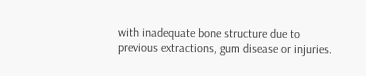with inadequate bone structure due to previous extractions, gum disease or injuries.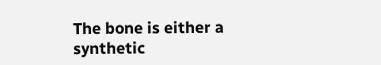The bone is either a synthetic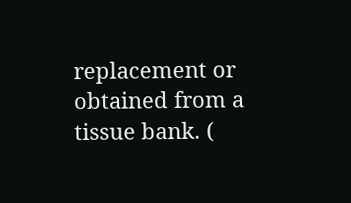replacement or obtained from a tissue bank. (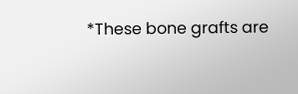*These bone grafts are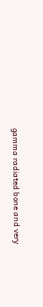gamma radiated bone and very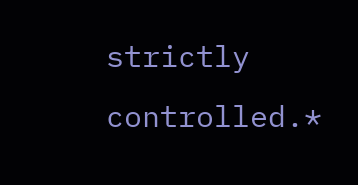strictly controlled.*